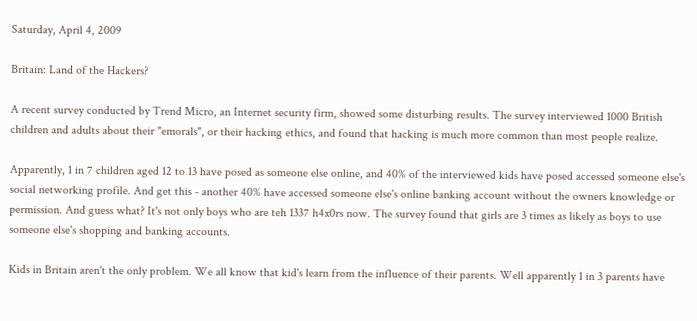Saturday, April 4, 2009

Britain: Land of the Hackers?

A recent survey conducted by Trend Micro, an Internet security firm, showed some disturbing results. The survey interviewed 1000 British children and adults about their "emorals", or their hacking ethics, and found that hacking is much more common than most people realize.

Apparently, 1 in 7 children aged 12 to 13 have posed as someone else online, and 40% of the interviewed kids have posed accessed someone else's social networking profile. And get this - another 40% have accessed someone else's online banking account without the owners knowledge or permission. And guess what? It's not only boys who are teh 1337 h4x0rs now. The survey found that girls are 3 times as likely as boys to use someone else's shopping and banking accounts.

Kids in Britain aren't the only problem. We all know that kid's learn from the influence of their parents. Well apparently 1 in 3 parents have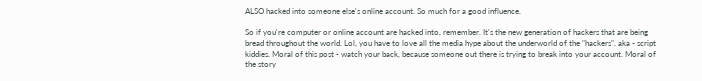ALSO hacked into someone else's online account. So much for a good influence.

So if you're computer or online account are hacked into, remember. It's the new generation of hackers that are being bread throughout the world. Lol, you have to love all the media hype about the underworld of the "hackers". aka - script kiddies. Moral of this post - watch your back, because someone out there is trying to break into your account. Moral of the story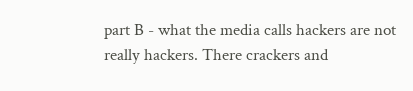part B - what the media calls hackers are not really hackers. There crackers and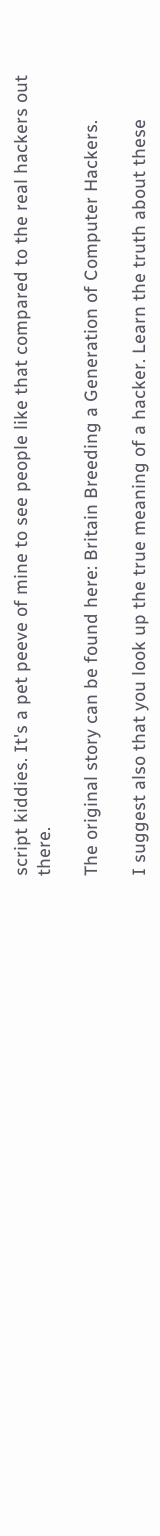script kiddies. It's a pet peeve of mine to see people like that compared to the real hackers out there.

The original story can be found here: Britain Breeding a Generation of Computer Hackers.

I suggest also that you look up the true meaning of a hacker. Learn the truth about these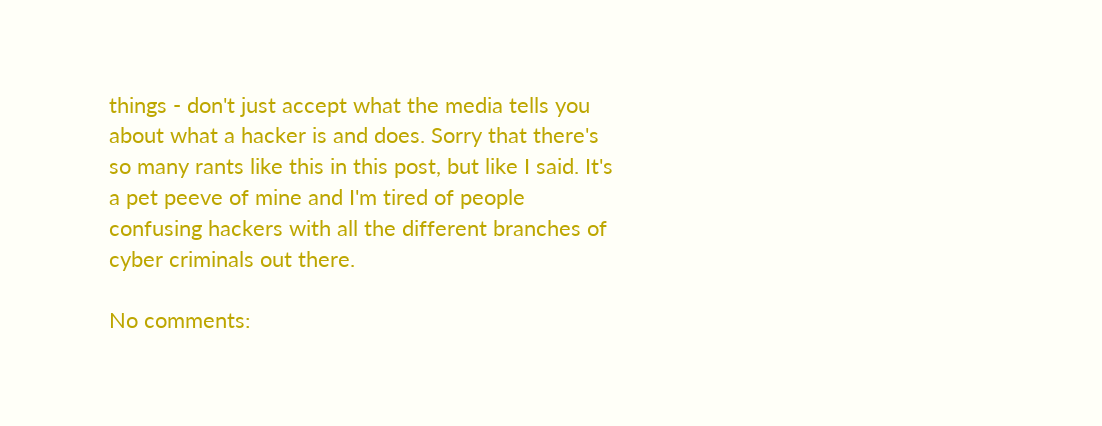things - don't just accept what the media tells you about what a hacker is and does. Sorry that there's so many rants like this in this post, but like I said. It's a pet peeve of mine and I'm tired of people confusing hackers with all the different branches of cyber criminals out there.

No comments: